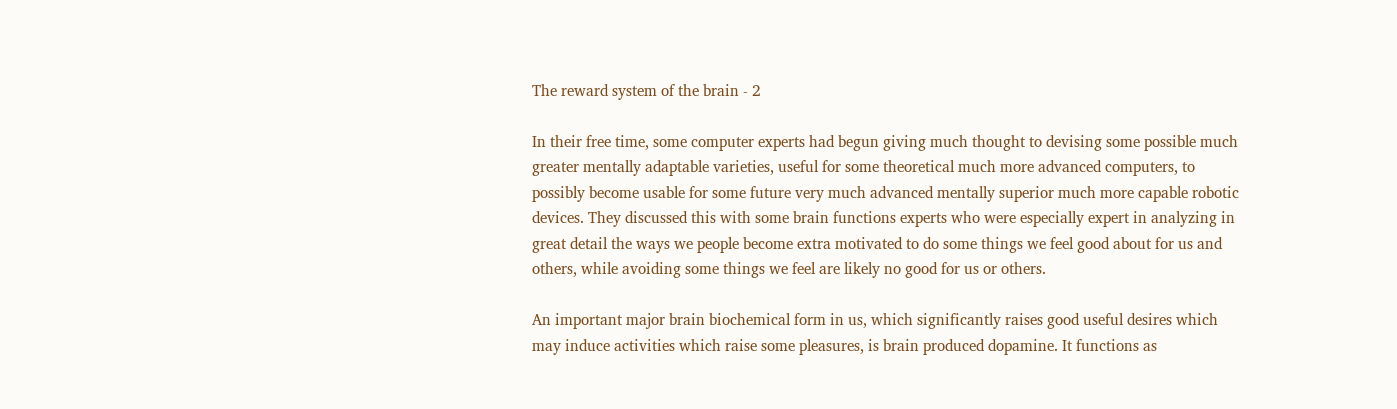The reward system of the brain - 2

In their free time, some computer experts had begun giving much thought to devising some possible much greater mentally adaptable varieties, useful for some theoretical much more advanced computers, to possibly become usable for some future very much advanced mentally superior much more capable robotic devices. They discussed this with some brain functions experts who were especially expert in analyzing in great detail the ways we people become extra motivated to do some things we feel good about for us and others, while avoiding some things we feel are likely no good for us or others.

An important major brain biochemical form in us, which significantly raises good useful desires which may induce activities which raise some pleasures, is brain produced dopamine. It functions as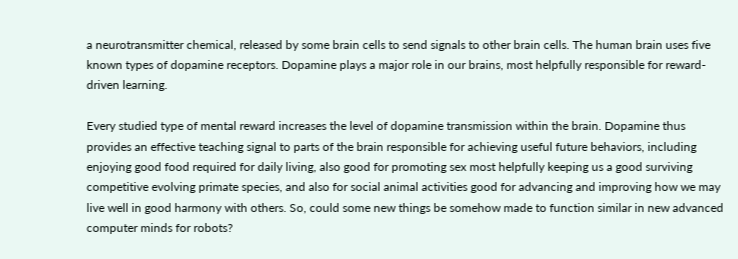a neurotransmitter chemical, released by some brain cells to send signals to other brain cells. The human brain uses five known types of dopamine receptors. Dopamine plays a major role in our brains, most helpfully responsible for reward-driven learning.

Every studied type of mental reward increases the level of dopamine transmission within the brain. Dopamine thus provides an effective teaching signal to parts of the brain responsible for achieving useful future behaviors, including enjoying good food required for daily living, also good for promoting sex most helpfully keeping us a good surviving competitive evolving primate species, and also for social animal activities good for advancing and improving how we may live well in good harmony with others. So, could some new things be somehow made to function similar in new advanced computer minds for robots?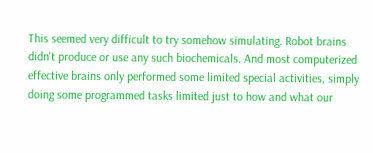This seemed very difficult to try somehow simulating. Robot brains didn't produce or use any such biochemicals. And most computerized effective brains only performed some limited special activities, simply doing some programmed tasks limited just to how and what our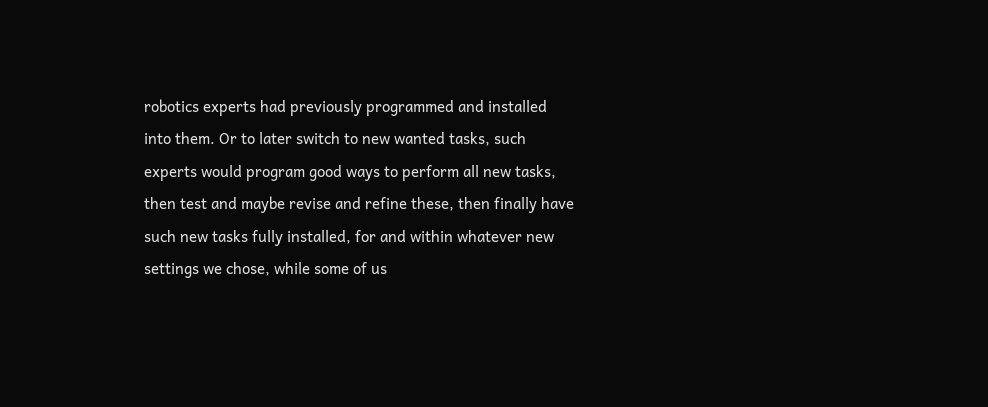robotics experts had previously programmed and installed into them. Or to later switch to new wanted tasks, such experts would program good ways to perform all new tasks, then test and maybe revise and refine these, then finally have such new tasks fully installed, for and within whatever new settings we chose, while some of us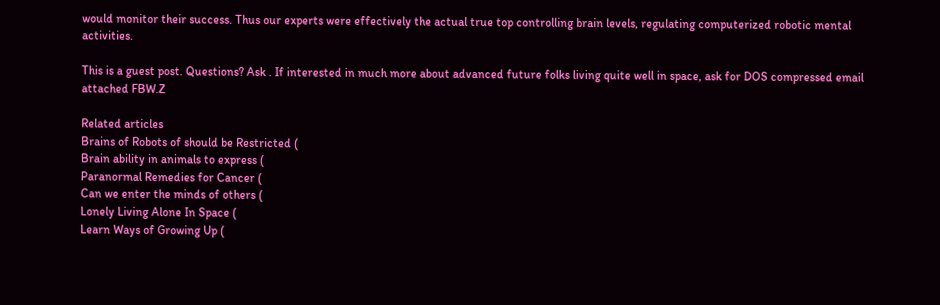would monitor their success. Thus our experts were effectively the actual true top controlling brain levels, regulating computerized robotic mental activities.

This is a guest post. Questions? Ask . If interested in much more about advanced future folks living quite well in space, ask for DOS compressed email attached FBW.Z

Related articles
Brains of Robots of should be Restricted (
Brain ability in animals to express (
Paranormal Remedies for Cancer (
Can we enter the minds of others (
Lonely Living Alone In Space (
Learn Ways of Growing Up (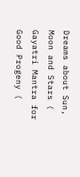Dreams about Sun, Moon and Stars (
Gayatri Mantra for Good Progeny (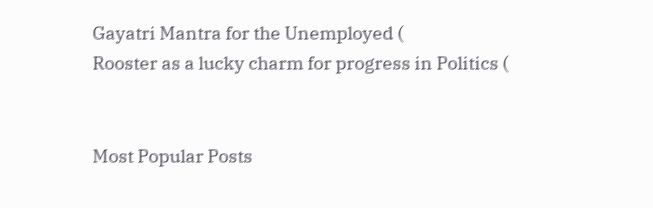Gayatri Mantra for the Unemployed (
Rooster as a lucky charm for progress in Politics (


Most Popular Posts